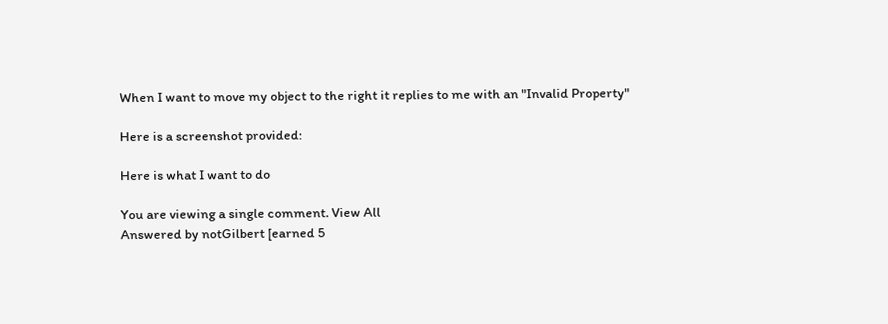When I want to move my object to the right it replies to me with an "Invalid Property"

Here is a screenshot provided:

Here is what I want to do

You are viewing a single comment. View All
Answered by notGilbert [earned 5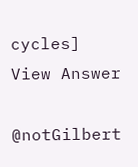cycles]
View Answer

@notGilbert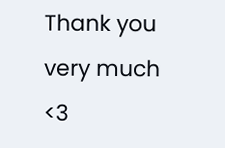Thank you very much <3